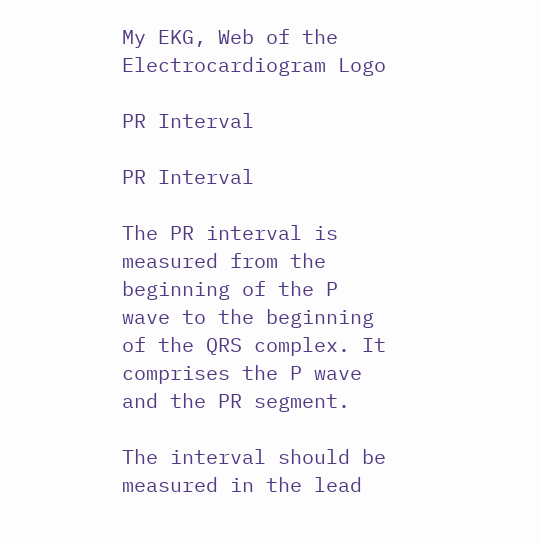My EKG, Web of the Electrocardiogram Logo

PR Interval

PR Interval

The PR interval is measured from the beginning of the P wave to the beginning of the QRS complex. It comprises the P wave and the PR segment.

The interval should be measured in the lead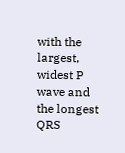with the largest, widest P wave and the longest QRS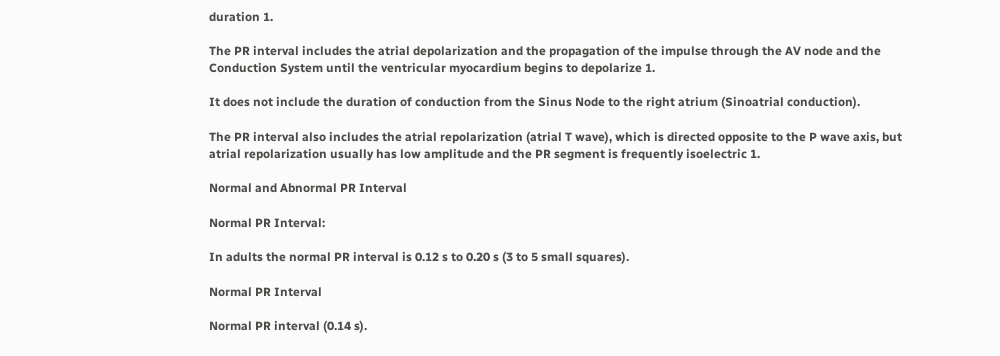duration 1.

The PR interval includes the atrial depolarization and the propagation of the impulse through the AV node and the Conduction System until the ventricular myocardium begins to depolarize 1.

It does not include the duration of conduction from the Sinus Node to the right atrium (Sinoatrial conduction).

The PR interval also includes the atrial repolarization (atrial T wave), which is directed opposite to the P wave axis, but atrial repolarization usually has low amplitude and the PR segment is frequently isoelectric 1.

Normal and Abnormal PR Interval

Normal PR Interval:

In adults the normal PR interval is 0.12 s to 0.20 s (3 to 5 small squares).

Normal PR Interval

Normal PR interval (0.14 s).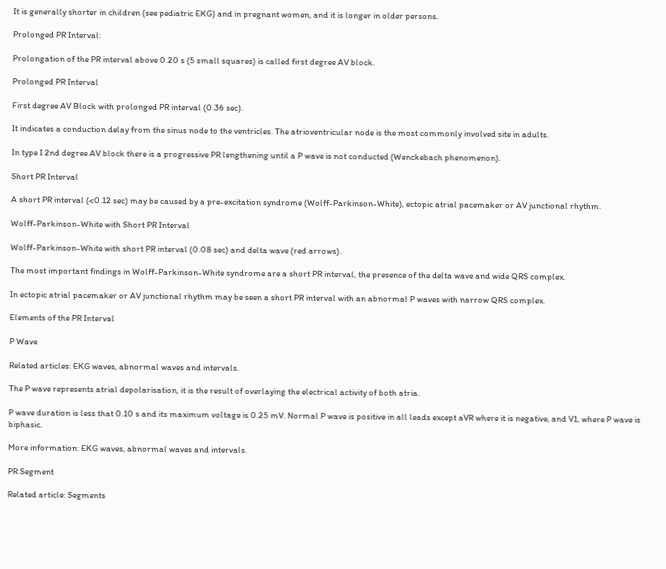It is generally shorter in children (see pediatric EKG) and in pregnant women, and it is longer in older persons.

Prolonged PR Interval:

Prolongation of the PR interval above 0.20 s (5 small squares) is called first degree AV block.

Prolonged PR Interval

First degree AV Block with prolonged PR interval (0.36 sec).

It indicates a conduction delay from the sinus node to the ventricles. The atrioventricular node is the most commonly involved site in adults.

In type I 2nd degree AV block there is a progressive PR lengthening until a P wave is not conducted (Wenckebach phenomenon).

Short PR Interval

A short PR interval (<0.12 sec) may be caused by a pre-excitation syndrome (Wolff-Parkinson-White), ectopic atrial pacemaker or AV junctional rhythm.

Wolff-Parkinson-White with Short PR Interval

Wolff-Parkinson-White with short PR interval (0.08 sec) and delta wave (red arrows).

The most important findings in Wolff-Parkinson-White syndrome are a short PR interval, the presence of the delta wave and wide QRS complex.

In ectopic atrial pacemaker or AV junctional rhythm may be seen a short PR interval with an abnormal P waves with narrow QRS complex.

Elements of the PR Interval

P Wave

Related articles: EKG waves, abnormal waves and intervals.

The P wave represents atrial depolarisation, it is the result of overlaying the electrical activity of both atria.

P wave duration is less that 0.10 s and its maximum voltage is 0.25 mV. Normal P wave is positive in all leads except aVR where it is negative, and V1, where P wave is biphasic.

More information: EKG waves, abnormal waves and intervals.

PR Segment

Related article: Segments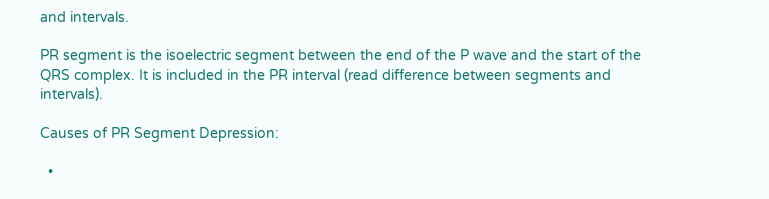and intervals.

PR segment is the isoelectric segment between the end of the P wave and the start of the QRS complex. It is included in the PR interval (read difference between segments and intervals).

Causes of PR Segment Depression:

  •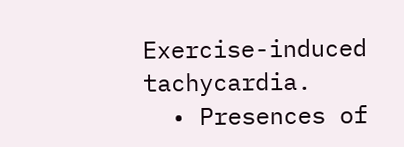Exercise-induced tachycardia.
  • Presences of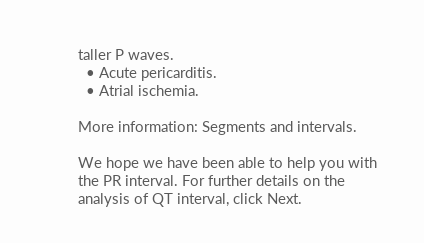taller P waves.
  • Acute pericarditis.
  • Atrial ischemia.

More information: Segments and intervals.

We hope we have been able to help you with the PR interval. For further details on the analysis of QT interval, click Next.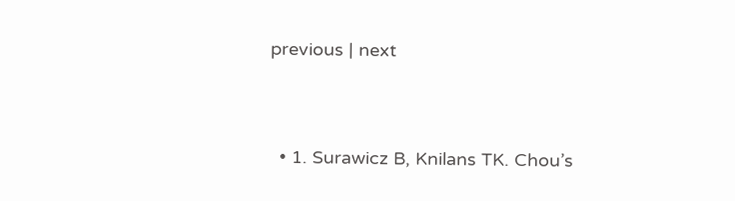previous | next


  • 1. Surawicz B, Knilans TK. Chou’s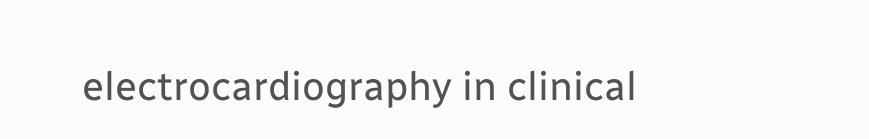electrocardiography in clinical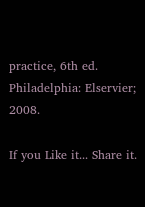practice, 6th ed. Philadelphia: Elservier; 2008.

If you Like it... Share it.